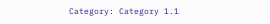Category: Category 1.1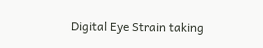Digital Eye Strain taking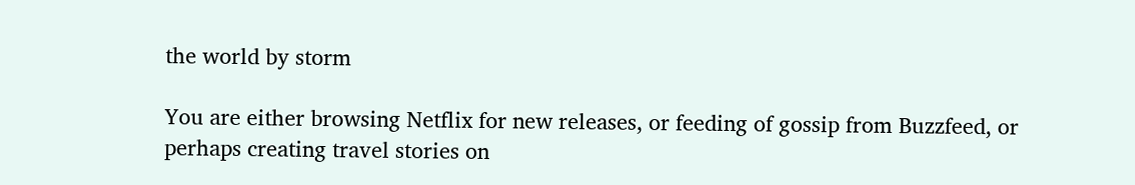the world by storm

You are either browsing Netflix for new releases, or feeding of gossip from Buzzfeed, or perhaps creating travel stories on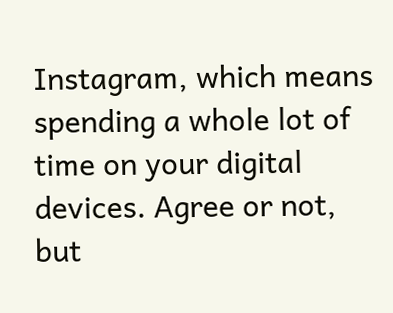Instagram, which means spending a whole lot of time on your digital devices. Agree or not, but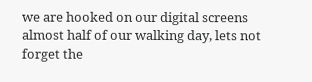we are hooked on our digital screens almost half of our walking day, lets not forget the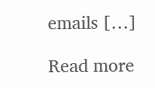emails […]

Read more